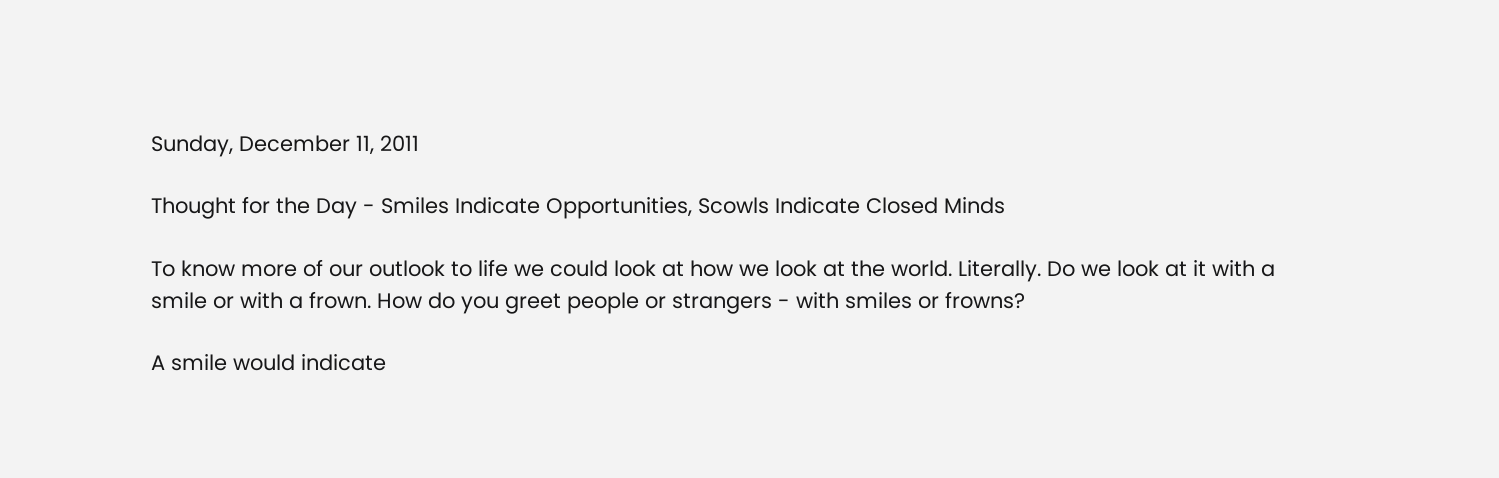Sunday, December 11, 2011

Thought for the Day - Smiles Indicate Opportunities, Scowls Indicate Closed Minds

To know more of our outlook to life we could look at how we look at the world. Literally. Do we look at it with a smile or with a frown. How do you greet people or strangers - with smiles or frowns?

A smile would indicate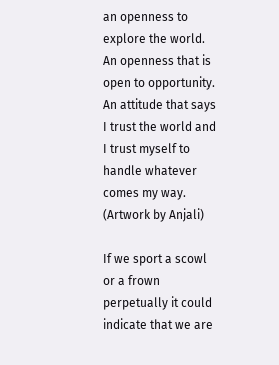an openness to explore the world. An openness that is open to opportunity. An attitude that says I trust the world and I trust myself to handle whatever comes my way.
(Artwork by Anjali)

If we sport a scowl or a frown perpetually it could indicate that we are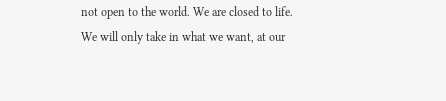not open to the world. We are closed to life. We will only take in what we want, at our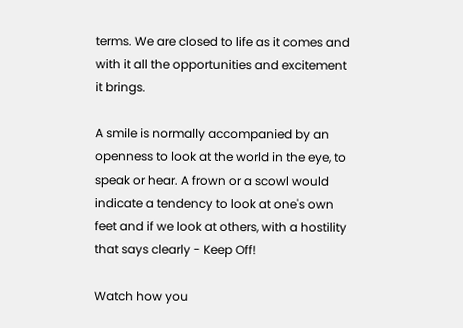terms. We are closed to life as it comes and with it all the opportunities and excitement it brings.

A smile is normally accompanied by an openness to look at the world in the eye, to speak or hear. A frown or a scowl would indicate a tendency to look at one's own feet and if we look at others, with a hostility that says clearly - Keep Off!

Watch how you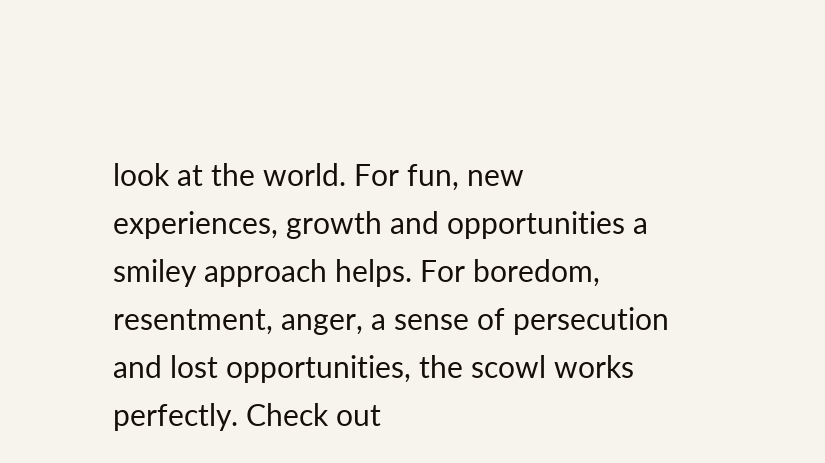look at the world. For fun, new experiences, growth and opportunities a smiley approach helps. For boredom, resentment, anger, a sense of persecution and lost opportunities, the scowl works perfectly. Check out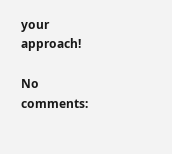your approach!

No comments: